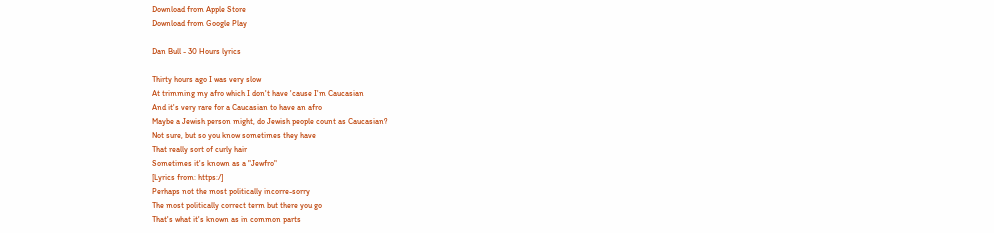Download from Apple Store
Download from Google Play

Dan Bull - 30 Hours lyrics

Thirty hours ago I was very slow
At trimming my afro which I don't have 'cause I'm Caucasian
And it's very rare for a Caucasian to have an afro
Maybe a Jewish person might, do Jewish people count as Caucasian?
Not sure, but so you know sometimes they have
That really sort of curly hair
Sometimes it's known as a "Jewfro"
[Lyrics from: https:/]
Perhaps not the most politically incorre-sorry
The most politically correct term but there you go
That's what it's known as in common parts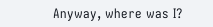Anyway, where was I?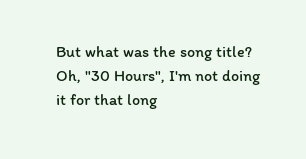But what was the song title?
Oh, "30 Hours", I'm not doing it for that long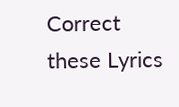Correct these Lyrics